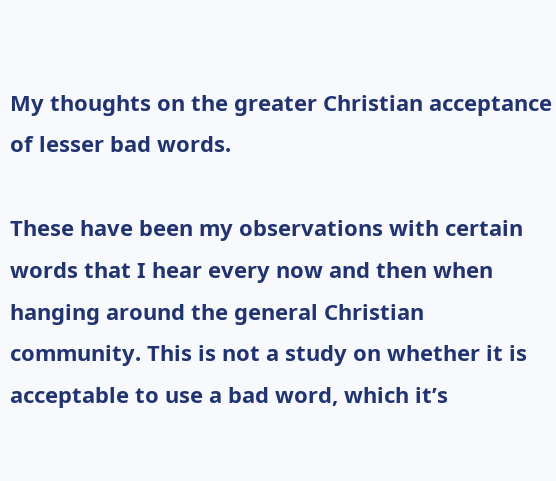My thoughts on the greater Christian acceptance of lesser bad words.

These have been my observations with certain words that I hear every now and then when hanging around the general Christian community. This is not a study on whether it is acceptable to use a bad word, which it’s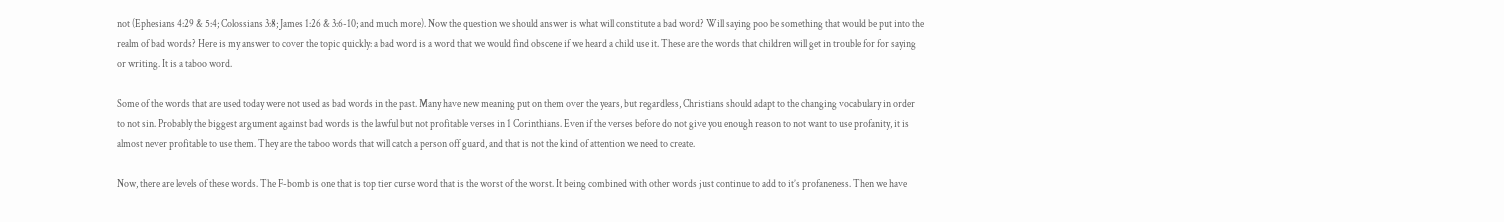not (Ephesians 4:29 & 5:4; Colossians 3:8; James 1:26 & 3:6-10; and much more). Now the question we should answer is what will constitute a bad word? Will saying poo be something that would be put into the realm of bad words? Here is my answer to cover the topic quickly: a bad word is a word that we would find obscene if we heard a child use it. These are the words that children will get in trouble for for saying or writing. It is a taboo word.

Some of the words that are used today were not used as bad words in the past. Many have new meaning put on them over the years, but regardless, Christians should adapt to the changing vocabulary in order to not sin. Probably the biggest argument against bad words is the lawful but not profitable verses in 1 Corinthians. Even if the verses before do not give you enough reason to not want to use profanity, it is almost never profitable to use them. They are the taboo words that will catch a person off guard, and that is not the kind of attention we need to create.

Now, there are levels of these words. The F-bomb is one that is top tier curse word that is the worst of the worst. It being combined with other words just continue to add to it’s profaneness. Then we have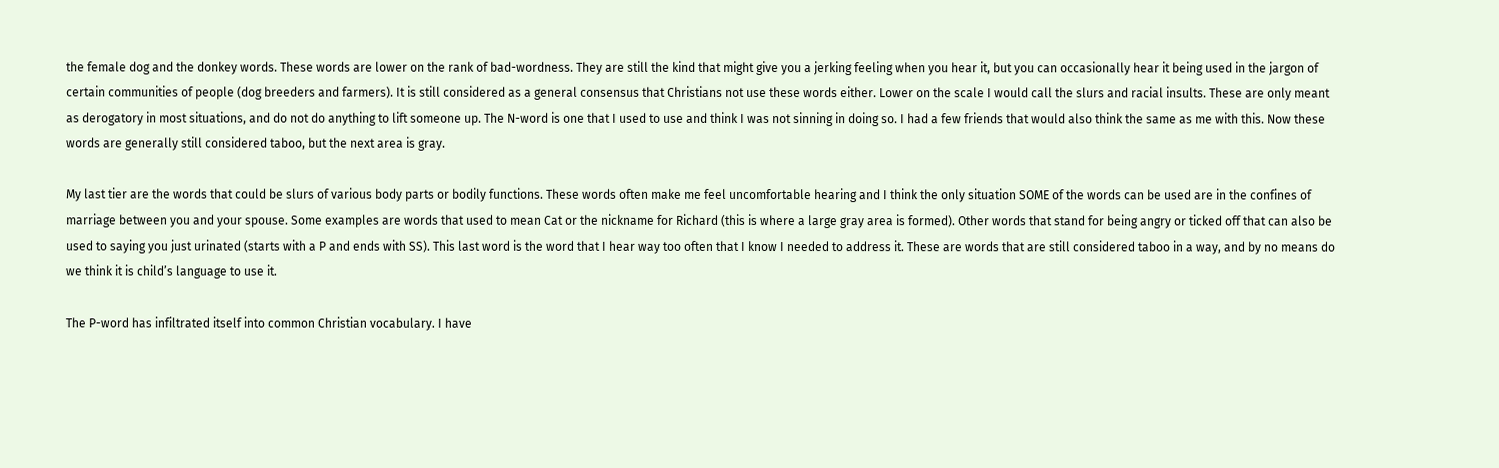the female dog and the donkey words. These words are lower on the rank of bad-wordness. They are still the kind that might give you a jerking feeling when you hear it, but you can occasionally hear it being used in the jargon of certain communities of people (dog breeders and farmers). It is still considered as a general consensus that Christians not use these words either. Lower on the scale I would call the slurs and racial insults. These are only meant as derogatory in most situations, and do not do anything to lift someone up. The N-word is one that I used to use and think I was not sinning in doing so. I had a few friends that would also think the same as me with this. Now these words are generally still considered taboo, but the next area is gray.

My last tier are the words that could be slurs of various body parts or bodily functions. These words often make me feel uncomfortable hearing and I think the only situation SOME of the words can be used are in the confines of marriage between you and your spouse. Some examples are words that used to mean Cat or the nickname for Richard (this is where a large gray area is formed). Other words that stand for being angry or ticked off that can also be used to saying you just urinated (starts with a P and ends with SS). This last word is the word that I hear way too often that I know I needed to address it. These are words that are still considered taboo in a way, and by no means do we think it is child’s language to use it.

The P-word has infiltrated itself into common Christian vocabulary. I have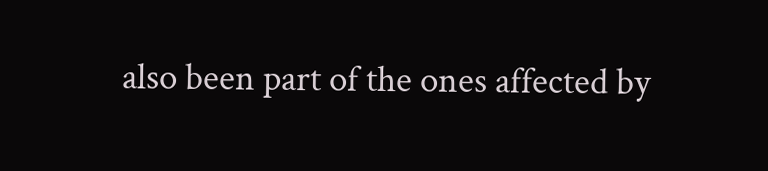also been part of the ones affected by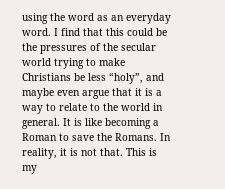using the word as an everyday word. I find that this could be the pressures of the secular world trying to make Christians be less “holy”, and maybe even argue that it is a way to relate to the world in general. It is like becoming a Roman to save the Romans. In reality, it is not that. This is my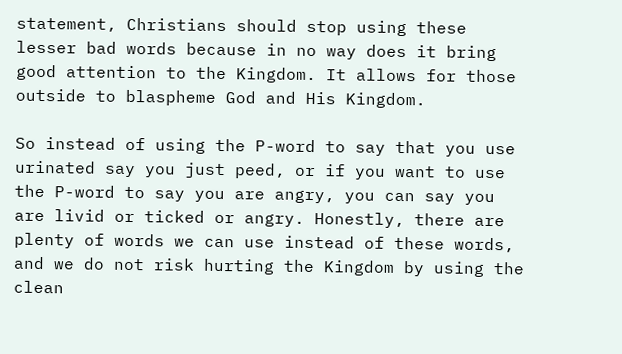statement, Christians should stop using these lesser bad words because in no way does it bring good attention to the Kingdom. It allows for those outside to blaspheme God and His Kingdom.

So instead of using the P-word to say that you use urinated say you just peed, or if you want to use the P-word to say you are angry, you can say you are livid or ticked or angry. Honestly, there are plenty of words we can use instead of these words, and we do not risk hurting the Kingdom by using the clean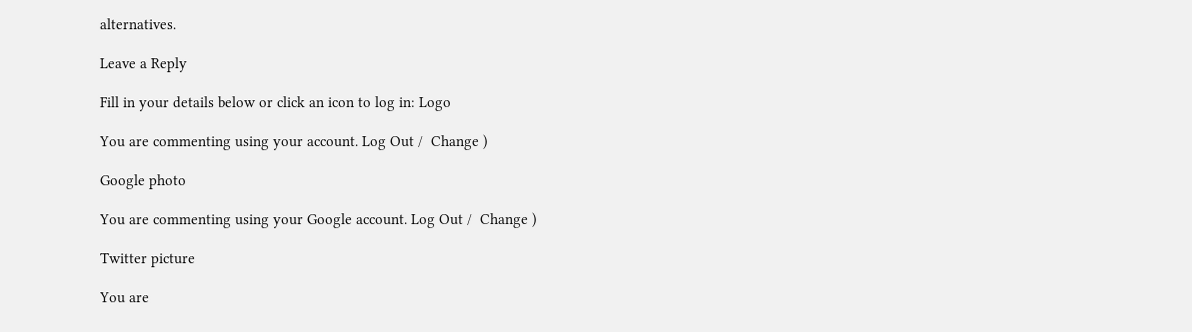alternatives.

Leave a Reply

Fill in your details below or click an icon to log in: Logo

You are commenting using your account. Log Out /  Change )

Google photo

You are commenting using your Google account. Log Out /  Change )

Twitter picture

You are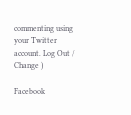commenting using your Twitter account. Log Out /  Change )

Facebook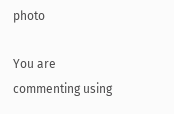photo

You are commenting using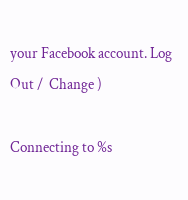your Facebook account. Log Out /  Change )

Connecting to %s